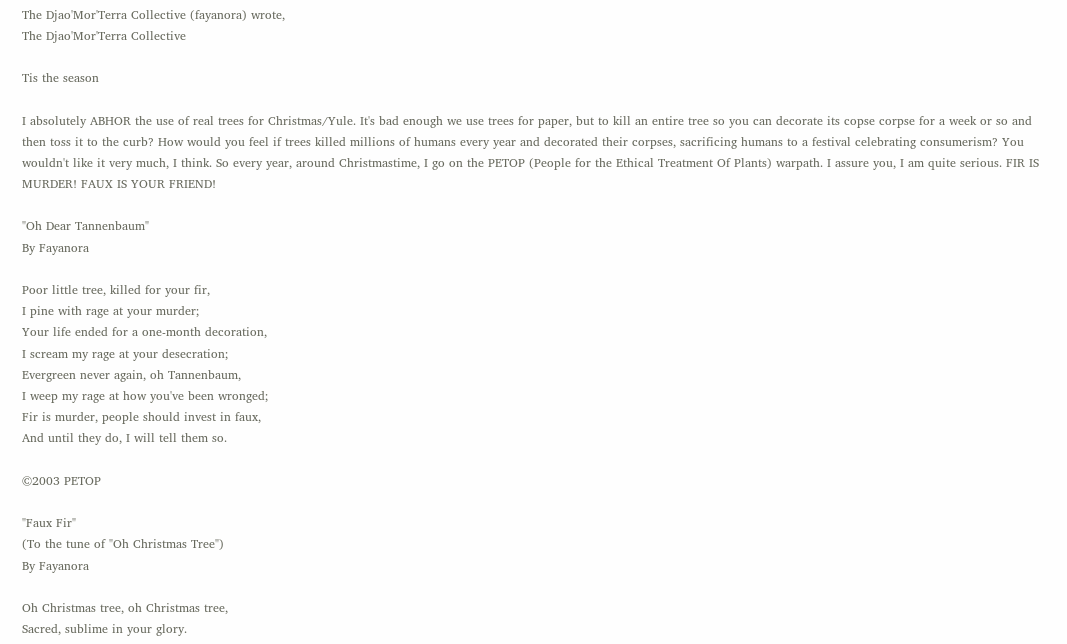The Djao'Mor'Terra Collective (fayanora) wrote,
The Djao'Mor'Terra Collective

Tis the season

I absolutely ABHOR the use of real trees for Christmas/Yule. It's bad enough we use trees for paper, but to kill an entire tree so you can decorate its copse corpse for a week or so and then toss it to the curb? How would you feel if trees killed millions of humans every year and decorated their corpses, sacrificing humans to a festival celebrating consumerism? You wouldn't like it very much, I think. So every year, around Christmastime, I go on the PETOP (People for the Ethical Treatment Of Plants) warpath. I assure you, I am quite serious. FIR IS MURDER! FAUX IS YOUR FRIEND!

"Oh Dear Tannenbaum"
By Fayanora

Poor little tree, killed for your fir,
I pine with rage at your murder;
Your life ended for a one-month decoration,
I scream my rage at your desecration;
Evergreen never again, oh Tannenbaum,
I weep my rage at how you've been wronged;
Fir is murder, people should invest in faux,
And until they do, I will tell them so.

©2003 PETOP

"Faux Fir"
(To the tune of "Oh Christmas Tree")
By Fayanora

Oh Christmas tree, oh Christmas tree,
Sacred, sublime in your glory.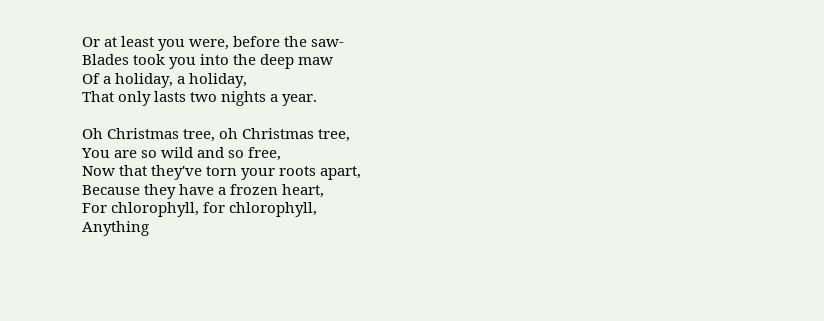Or at least you were, before the saw-
Blades took you into the deep maw
Of a holiday, a holiday,
That only lasts two nights a year.

Oh Christmas tree, oh Christmas tree,
You are so wild and so free,
Now that they've torn your roots apart,
Because they have a frozen heart,
For chlorophyll, for chlorophyll,
Anything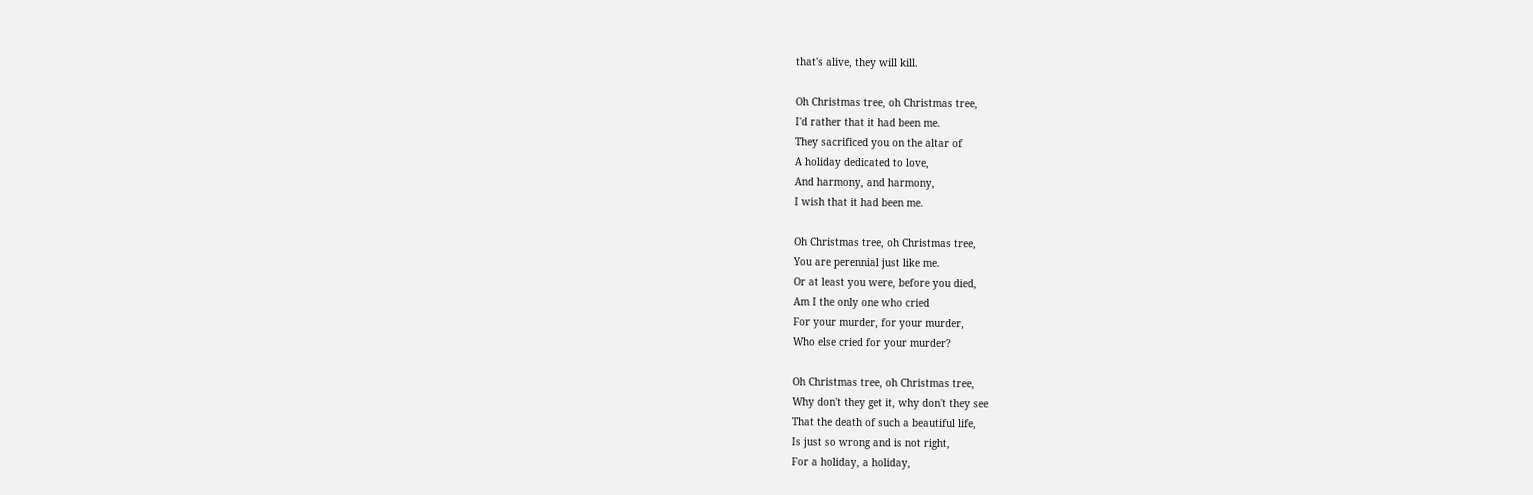that's alive, they will kill.

Oh Christmas tree, oh Christmas tree,
I'd rather that it had been me.
They sacrificed you on the altar of
A holiday dedicated to love,
And harmony, and harmony,
I wish that it had been me.

Oh Christmas tree, oh Christmas tree,
You are perennial just like me.
Or at least you were, before you died,
Am I the only one who cried
For your murder, for your murder,
Who else cried for your murder?

Oh Christmas tree, oh Christmas tree,
Why don't they get it, why don't they see
That the death of such a beautiful life,
Is just so wrong and is not right,
For a holiday, a holiday,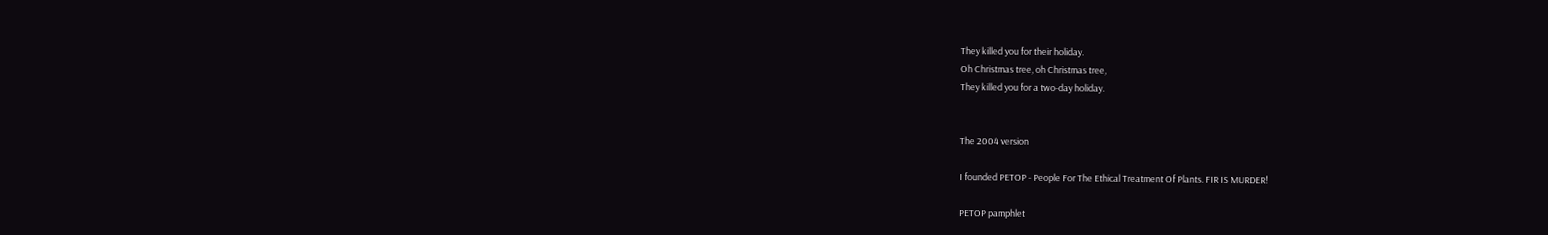They killed you for their holiday.
Oh Christmas tree, oh Christmas tree,
They killed you for a two-day holiday.


The 2004 version

I founded PETOP - People For The Ethical Treatment Of Plants. FIR IS MURDER!

PETOP pamphlet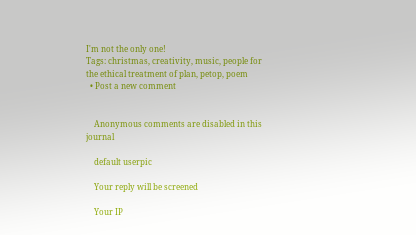I'm not the only one!
Tags: christmas, creativity, music, people for the ethical treatment of plan, petop, poem
  • Post a new comment


    Anonymous comments are disabled in this journal

    default userpic

    Your reply will be screened

    Your IP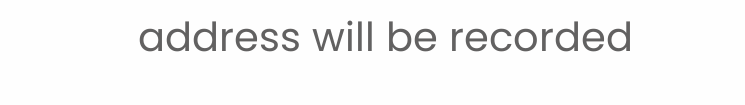address will be recorded